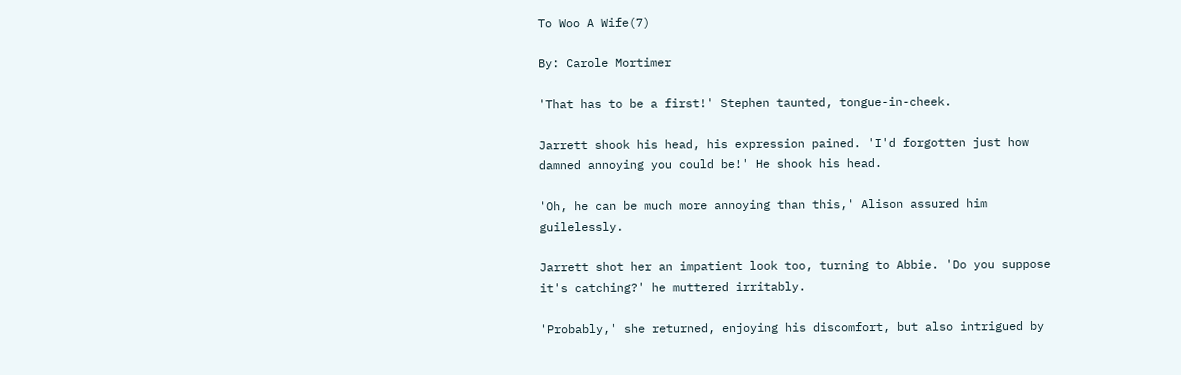To Woo A Wife(7)

By: Carole Mortimer

'That has to be a first!' Stephen taunted, tongue-in-cheek.

Jarrett shook his head, his expression pained. 'I'd forgotten just how damned annoying you could be!' He shook his head.

'Oh, he can be much more annoying than this,' Alison assured him guilelessly.

Jarrett shot her an impatient look too, turning to Abbie. 'Do you suppose it's catching?' he muttered irritably.

'Probably,' she returned, enjoying his discomfort, but also intrigued by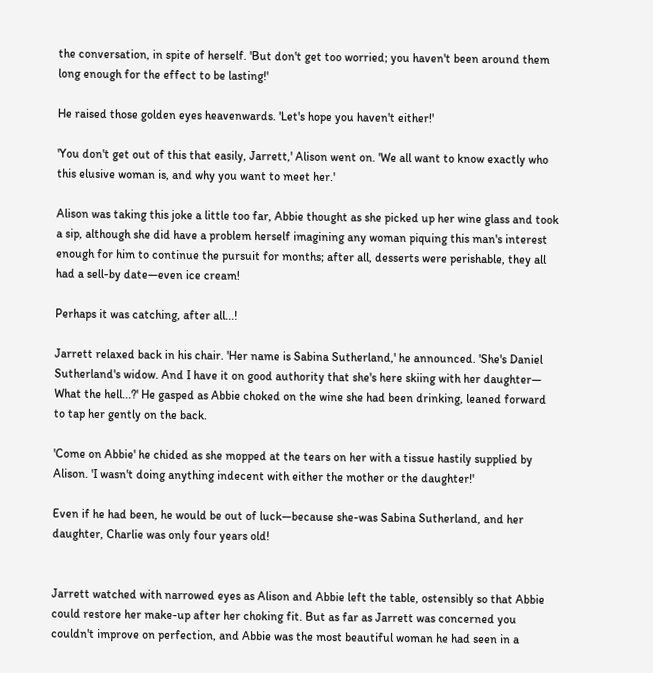the conversation, in spite of herself. 'But don't get too worried; you haven't been around them long enough for the effect to be lasting!'

He raised those golden eyes heavenwards. 'Let's hope you haven't either!'

'You don't get out of this that easily, Jarrett,' Alison went on. 'We all want to know exactly who this elusive woman is, and why you want to meet her.'

Alison was taking this joke a little too far, Abbie thought as she picked up her wine glass and took a sip, although she did have a problem herself imagining any woman piquing this man's interest enough for him to continue the pursuit for months; after all, desserts were perishable, they all had a sell-by date—even ice cream!

Perhaps it was catching, after all...!

Jarrett relaxed back in his chair. 'Her name is Sabina Sutherland,' he announced. 'She's Daniel Sutherland's widow. And I have it on good authority that she's here skiing with her daughter— What the hell...?' He gasped as Abbie choked on the wine she had been drinking, leaned forward to tap her gently on the back.

'Come on Abbie' he chided as she mopped at the tears on her with a tissue hastily supplied by Alison. 'I wasn't doing anything indecent with either the mother or the daughter!'

Even if he had been, he would be out of luck—because she-was Sabina Sutherland, and her daughter, Charlie was only four years old!


Jarrett watched with narrowed eyes as Alison and Abbie left the table, ostensibly so that Abbie could restore her make-up after her choking fit. But as far as Jarrett was concerned you couldn't improve on perfection, and Abbie was the most beautiful woman he had seen in a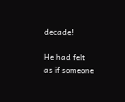decade!

He had felt as if someone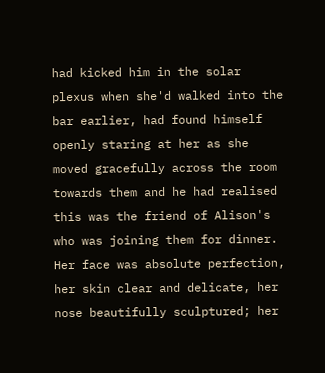had kicked him in the solar plexus when she'd walked into the bar earlier, had found himself openly staring at her as she moved gracefully across the room towards them and he had realised this was the friend of Alison's who was joining them for dinner. Her face was absolute perfection, her skin clear and delicate, her nose beautifully sculptured; her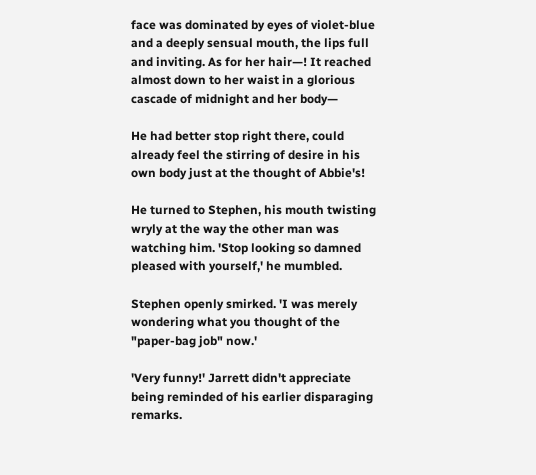face was dominated by eyes of violet-blue and a deeply sensual mouth, the lips full and inviting. As for her hair—! It reached almost down to her waist in a glorious cascade of midnight and her body—

He had better stop right there, could already feel the stirring of desire in his own body just at the thought of Abbie's!

He turned to Stephen, his mouth twisting wryly at the way the other man was watching him. 'Stop looking so damned pleased with yourself,' he mumbled.

Stephen openly smirked. 'I was merely wondering what you thought of the "paper-bag job" now.'

'Very funny!' Jarrett didn't appreciate being reminded of his earlier disparaging remarks.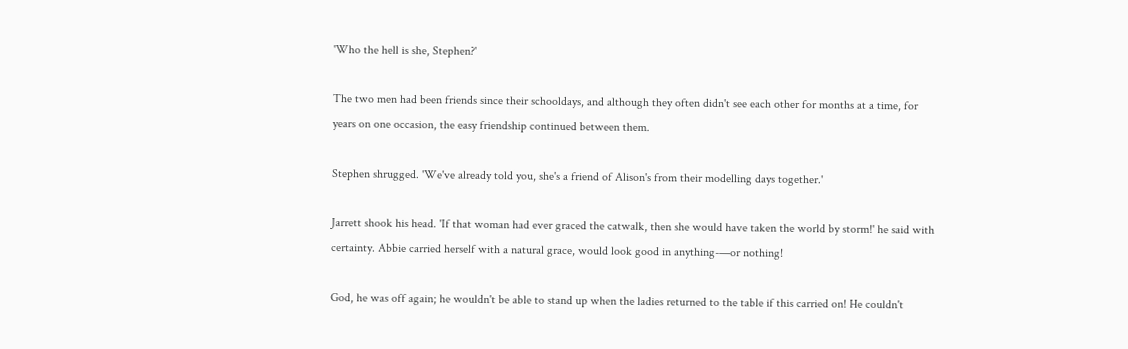'Who the hell is she, Stephen?'

The two men had been friends since their schooldays, and although they often didn't see each other for months at a time, for years on one occasion, the easy friendship continued between them.

Stephen shrugged. 'We've already told you, she's a friend of Alison's from their modelling days together.'

Jarrett shook his head. 'If that woman had ever graced the catwalk, then she would have taken the world by storm!' he said with certainty. Abbie carried herself with a natural grace, would look good in anything-—or nothing!

God, he was off again; he wouldn't be able to stand up when the ladies returned to the table if this carried on! He couldn't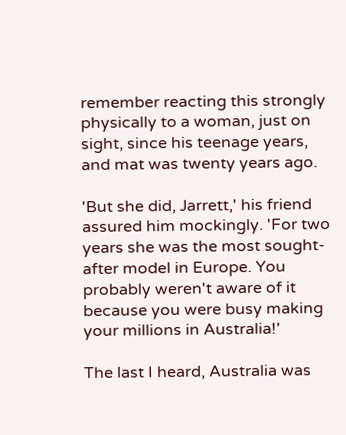remember reacting this strongly physically to a woman, just on sight, since his teenage years, and mat was twenty years ago.

'But she did, Jarrett,' his friend assured him mockingly. 'For two years she was the most sought-after model in Europe. You probably weren't aware of it because you were busy making your millions in Australia!'

The last I heard, Australia was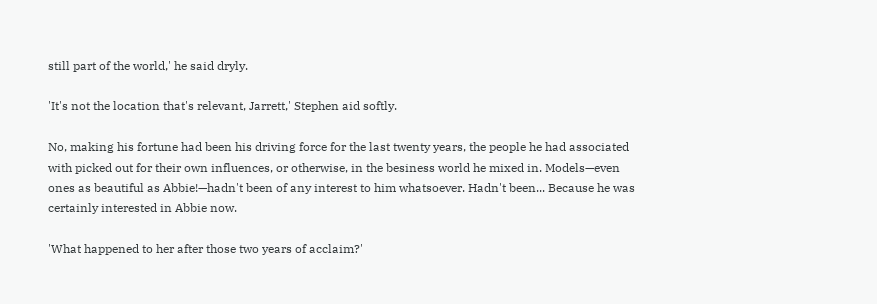still part of the world,' he said dryly.

'It's not the location that's relevant, Jarrett,' Stephen aid softly.

No, making his fortune had been his driving force for the last twenty years, the people he had associated with picked out for their own influences, or otherwise, in the besiness world he mixed in. Models—even ones as beautiful as Abbie!—hadn't been of any interest to him whatsoever. Hadn't been... Because he was certainly interested in Abbie now.

'What happened to her after those two years of acclaim?'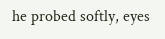he probed softly, eyes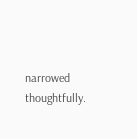narrowed thoughtfully.